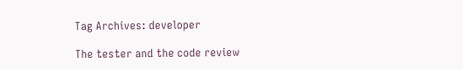Tag Archives: developer

The tester and the code review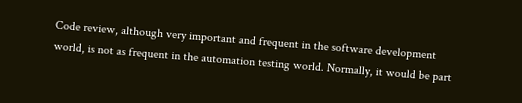Code review, although very important and frequent in the software development world, is not as frequent in the automation testing world. Normally, it would be part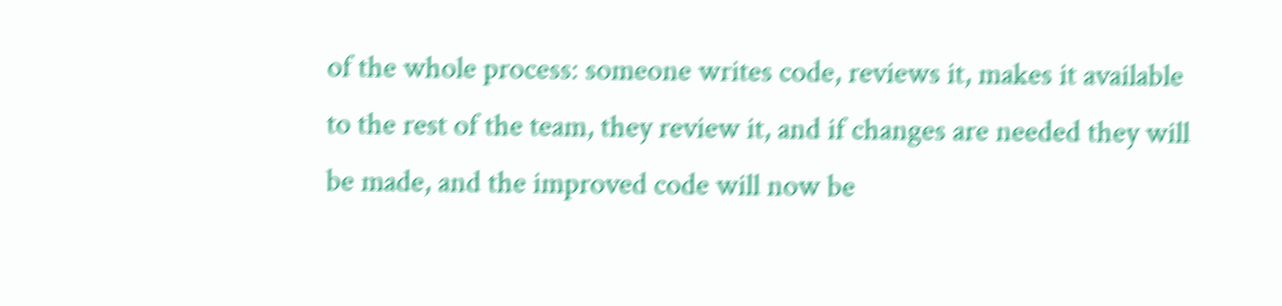of the whole process: someone writes code, reviews it, makes it available to the rest of the team, they review it, and if changes are needed they will be made, and the improved code will now be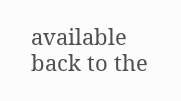available back to the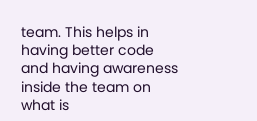team. This helps in having better code and having awareness inside the team on what is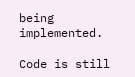being implemented.

Code is still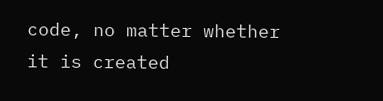code, no matter whether it is created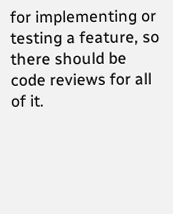for implementing or testing a feature, so there should be code reviews for all of it.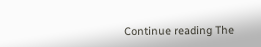Continue reading The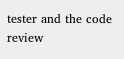tester and the code review